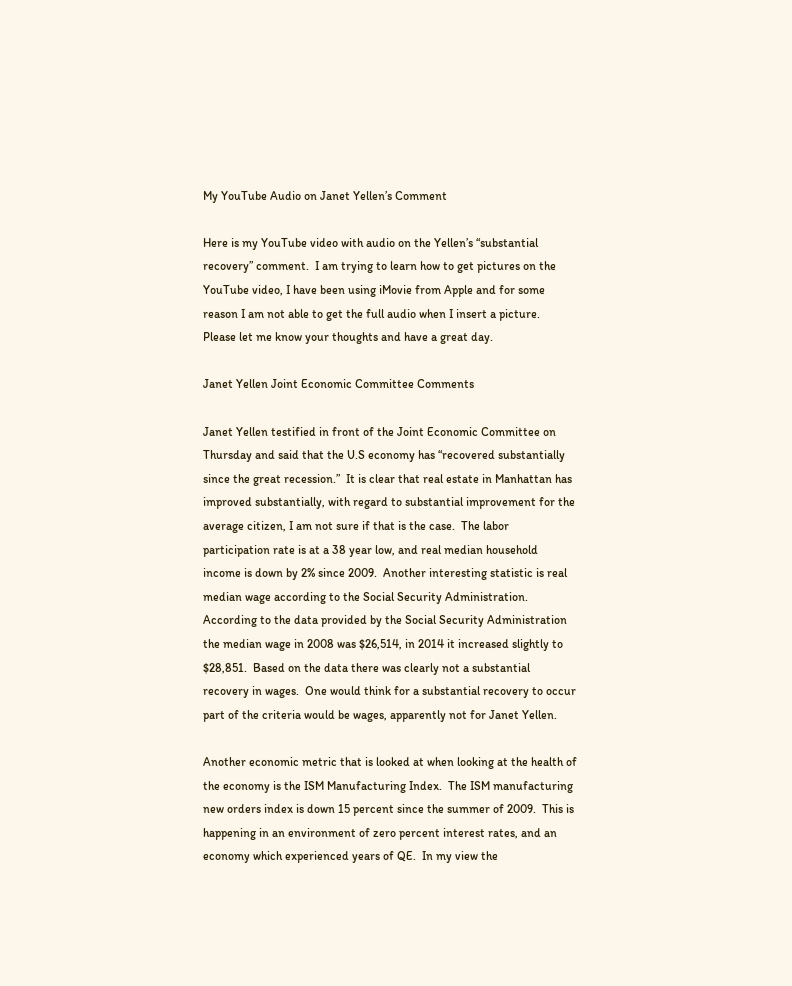My YouTube Audio on Janet Yellen’s Comment

Here is my YouTube video with audio on the Yellen’s “substantial recovery” comment.  I am trying to learn how to get pictures on the YouTube video, I have been using iMovie from Apple and for some reason I am not able to get the full audio when I insert a picture.  Please let me know your thoughts and have a great day.

Janet Yellen Joint Economic Committee Comments

Janet Yellen testified in front of the Joint Economic Committee on Thursday and said that the U.S economy has “recovered substantially since the great recession.”  It is clear that real estate in Manhattan has improved substantially, with regard to substantial improvement for the average citizen, I am not sure if that is the case.  The labor participation rate is at a 38 year low, and real median household income is down by 2% since 2009.  Another interesting statistic is real median wage according to the Social Security Administration.  According to the data provided by the Social Security Administration the median wage in 2008 was $26,514, in 2014 it increased slightly to $28,851.  Based on the data there was clearly not a substantial recovery in wages.  One would think for a substantial recovery to occur part of the criteria would be wages, apparently not for Janet Yellen.

Another economic metric that is looked at when looking at the health of the economy is the ISM Manufacturing Index.  The ISM manufacturing new orders index is down 15 percent since the summer of 2009.  This is happening in an environment of zero percent interest rates, and an economy which experienced years of QE.  In my view the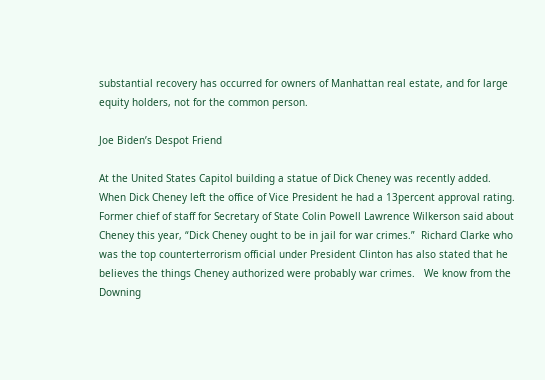substantial recovery has occurred for owners of Manhattan real estate, and for large equity holders, not for the common person.

Joe Biden’s Despot Friend

At the United States Capitol building a statue of Dick Cheney was recently added.  When Dick Cheney left the office of Vice President he had a 13percent approval rating. Former chief of staff for Secretary of State Colin Powell Lawrence Wilkerson said about Cheney this year, “Dick Cheney ought to be in jail for war crimes.”  Richard Clarke who was the top counterterrorism official under President Clinton has also stated that he believes the things Cheney authorized were probably war crimes.   We know from the Downing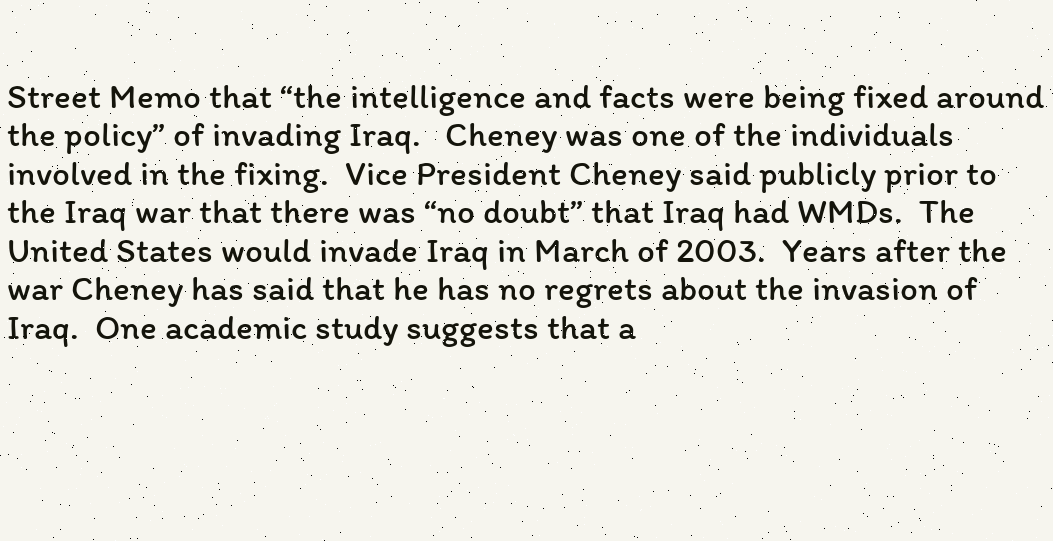Street Memo that “the intelligence and facts were being fixed around the policy” of invading Iraq.   Cheney was one of the individuals involved in the fixing.  Vice President Cheney said publicly prior to the Iraq war that there was “no doubt” that Iraq had WMDs.  The United States would invade Iraq in March of 2003.  Years after the war Cheney has said that he has no regrets about the invasion of Iraq.  One academic study suggests that a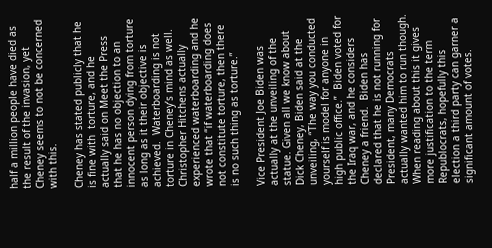half a million people have died as the result of the invasion, yet Cheney seems to not be concerned with this.

Cheney has stated publicly that he is fine with  torture, and he actually said on Meet the Press that he has no objection to an innocent person dying from torture as long as it their objective is achieved.  Waterboarding is not torture in Cheney’s mind as well.  Christopher Hitchens actually experienced waterboarding and he wrote that “if waterboarding does not constitute torture, then there is no such thing as torture.”

Vice President Joe Biden was actually at the unveiling of the statue. Given all we know about Dick Cheney, Biden said at the unveiling, “The way you conducted yourself is model for anyone in high public office.”  Biden voted for the Iraq war, and he considers Cheney a friend.  Biden has declared that he is not running for President, many Democrats actually wanted him to run though.  When reading about this it gives more justification to the term Republocrats, hopefully this election a third party can garner a significant amount of votes.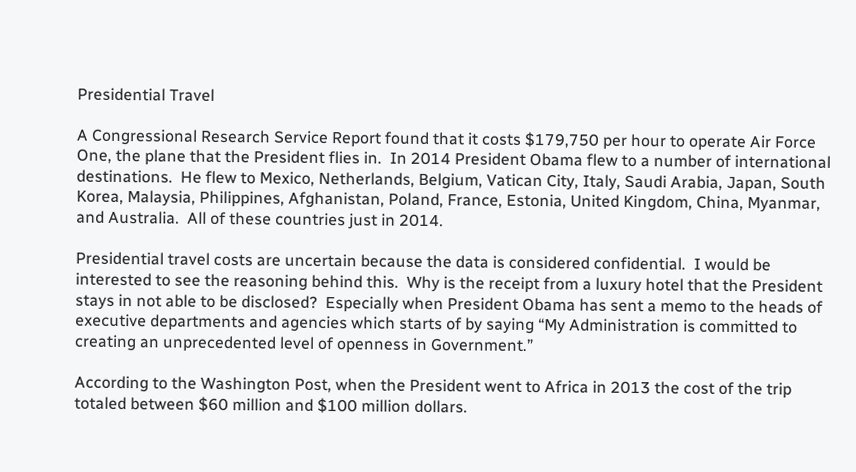Presidential Travel

A Congressional Research Service Report found that it costs $179,750 per hour to operate Air Force One, the plane that the President flies in.  In 2014 President Obama flew to a number of international destinations.  He flew to Mexico, Netherlands, Belgium, Vatican City, Italy, Saudi Arabia, Japan, South Korea, Malaysia, Philippines, Afghanistan, Poland, France, Estonia, United Kingdom, China, Myanmar, and Australia.  All of these countries just in 2014.

Presidential travel costs are uncertain because the data is considered confidential.  I would be interested to see the reasoning behind this.  Why is the receipt from a luxury hotel that the President stays in not able to be disclosed?  Especially when President Obama has sent a memo to the heads of executive departments and agencies which starts of by saying “My Administration is committed to creating an unprecedented level of openness in Government.”

According to the Washington Post, when the President went to Africa in 2013 the cost of the trip totaled between $60 million and $100 million dollars.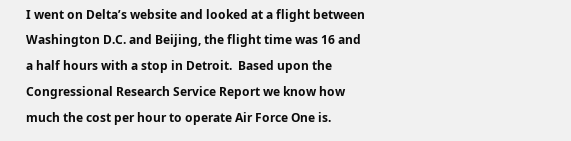I went on Delta’s website and looked at a flight between Washington D.C. and Beijing, the flight time was 16 and a half hours with a stop in Detroit.  Based upon the Congressional Research Service Report we know how much the cost per hour to operate Air Force One is.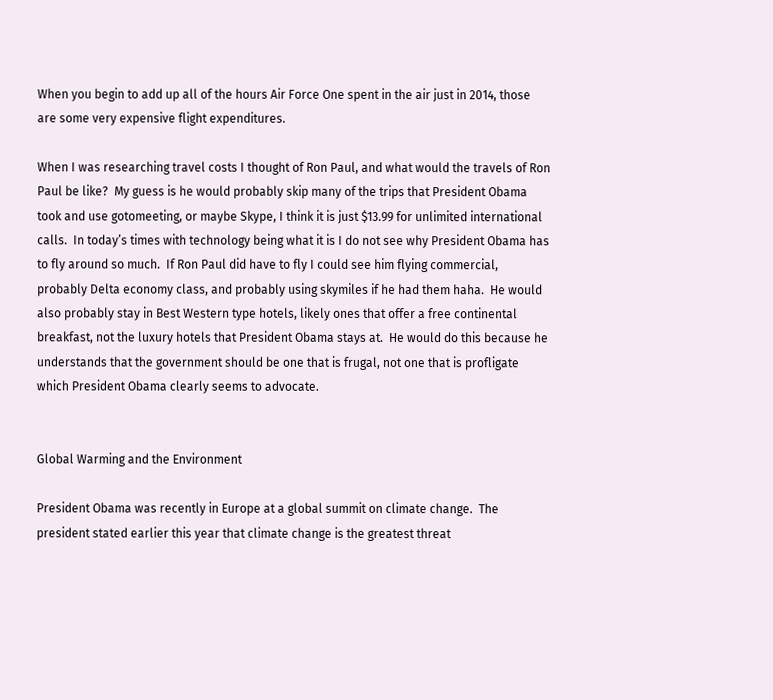When you begin to add up all of the hours Air Force One spent in the air just in 2014, those are some very expensive flight expenditures.

When I was researching travel costs I thought of Ron Paul, and what would the travels of Ron Paul be like?  My guess is he would probably skip many of the trips that President Obama took and use gotomeeting, or maybe Skype, I think it is just $13.99 for unlimited international calls.  In today’s times with technology being what it is I do not see why President Obama has to fly around so much.  If Ron Paul did have to fly I could see him flying commercial, probably Delta economy class, and probably using skymiles if he had them haha.  He would also probably stay in Best Western type hotels, likely ones that offer a free continental breakfast, not the luxury hotels that President Obama stays at.  He would do this because he understands that the government should be one that is frugal, not one that is profligate which President Obama clearly seems to advocate.


Global Warming and the Environment

President Obama was recently in Europe at a global summit on climate change.  The president stated earlier this year that climate change is the greatest threat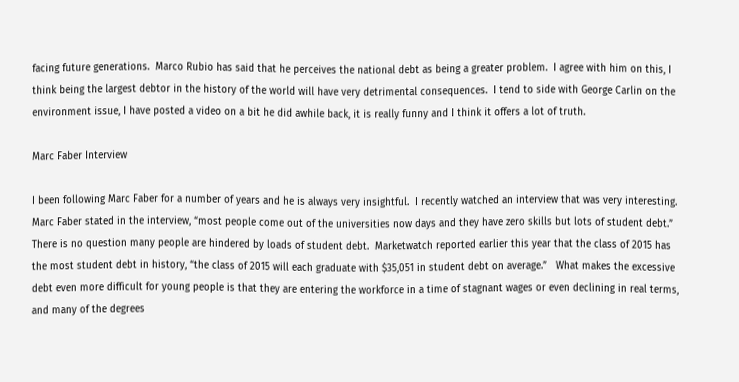facing future generations.  Marco Rubio has said that he perceives the national debt as being a greater problem.  I agree with him on this, I think being the largest debtor in the history of the world will have very detrimental consequences.  I tend to side with George Carlin on the environment issue, I have posted a video on a bit he did awhile back, it is really funny and I think it offers a lot of truth.

Marc Faber Interview

I been following Marc Faber for a number of years and he is always very insightful.  I recently watched an interview that was very interesting.  Marc Faber stated in the interview, “most people come out of the universities now days and they have zero skills but lots of student debt.”  There is no question many people are hindered by loads of student debt.  Marketwatch reported earlier this year that the class of 2015 has the most student debt in history, “the class of 2015 will each graduate with $35,051 in student debt on average.”   What makes the excessive debt even more difficult for young people is that they are entering the workforce in a time of stagnant wages or even declining in real terms, and many of the degrees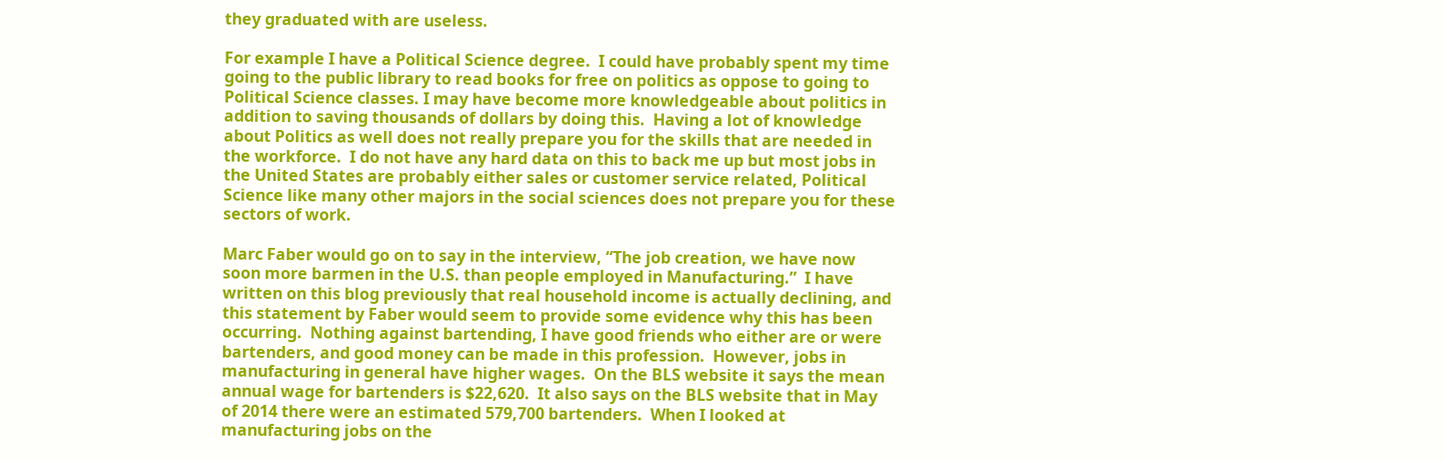they graduated with are useless.

For example I have a Political Science degree.  I could have probably spent my time going to the public library to read books for free on politics as oppose to going to Political Science classes. I may have become more knowledgeable about politics in addition to saving thousands of dollars by doing this.  Having a lot of knowledge about Politics as well does not really prepare you for the skills that are needed in the workforce.  I do not have any hard data on this to back me up but most jobs in the United States are probably either sales or customer service related, Political Science like many other majors in the social sciences does not prepare you for these sectors of work.

Marc Faber would go on to say in the interview, “The job creation, we have now soon more barmen in the U.S. than people employed in Manufacturing.”  I have written on this blog previously that real household income is actually declining, and this statement by Faber would seem to provide some evidence why this has been occurring.  Nothing against bartending, I have good friends who either are or were bartenders, and good money can be made in this profession.  However, jobs in manufacturing in general have higher wages.  On the BLS website it says the mean annual wage for bartenders is $22,620.  It also says on the BLS website that in May of 2014 there were an estimated 579,700 bartenders.  When I looked at manufacturing jobs on the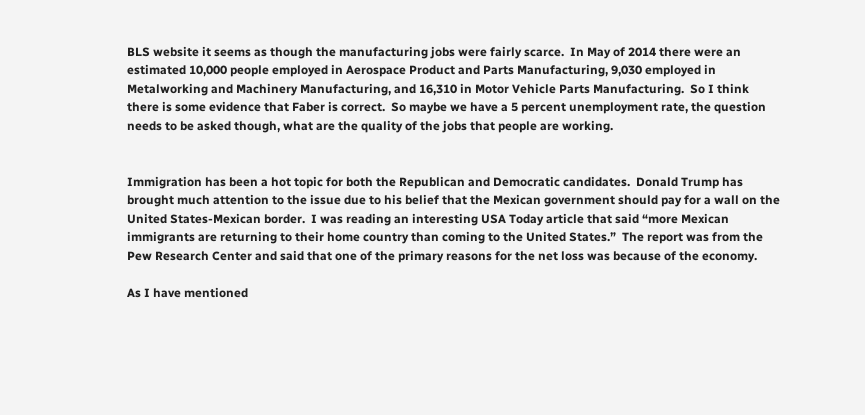BLS website it seems as though the manufacturing jobs were fairly scarce.  In May of 2014 there were an estimated 10,000 people employed in Aerospace Product and Parts Manufacturing, 9,030 employed in Metalworking and Machinery Manufacturing, and 16,310 in Motor Vehicle Parts Manufacturing.  So I think there is some evidence that Faber is correct.  So maybe we have a 5 percent unemployment rate, the question needs to be asked though, what are the quality of the jobs that people are working.


Immigration has been a hot topic for both the Republican and Democratic candidates.  Donald Trump has brought much attention to the issue due to his belief that the Mexican government should pay for a wall on the United States-Mexican border.  I was reading an interesting USA Today article that said “more Mexican immigrants are returning to their home country than coming to the United States.”  The report was from the Pew Research Center and said that one of the primary reasons for the net loss was because of the economy.

As I have mentioned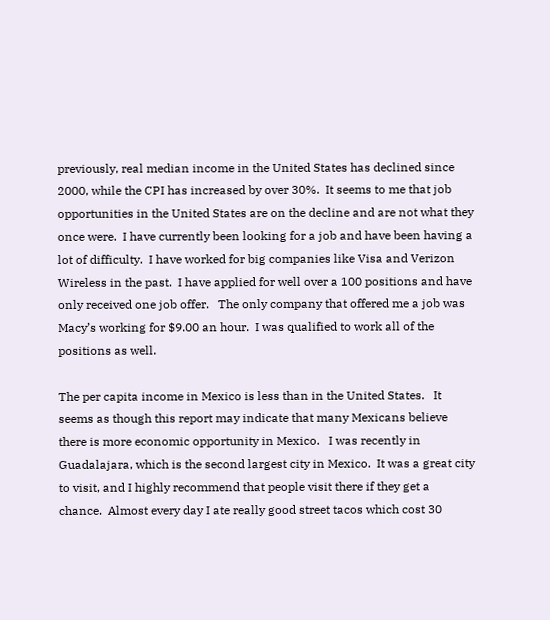previously, real median income in the United States has declined since 2000, while the CPI has increased by over 30%.  It seems to me that job opportunities in the United States are on the decline and are not what they once were.  I have currently been looking for a job and have been having a lot of difficulty.  I have worked for big companies like Visa and Verizon Wireless in the past.  I have applied for well over a 100 positions and have only received one job offer.   The only company that offered me a job was Macy’s working for $9.00 an hour.  I was qualified to work all of the positions as well.

The per capita income in Mexico is less than in the United States.   It seems as though this report may indicate that many Mexicans believe there is more economic opportunity in Mexico.   I was recently in Guadalajara, which is the second largest city in Mexico.  It was a great city to visit, and I highly recommend that people visit there if they get a chance.  Almost every day I ate really good street tacos which cost 30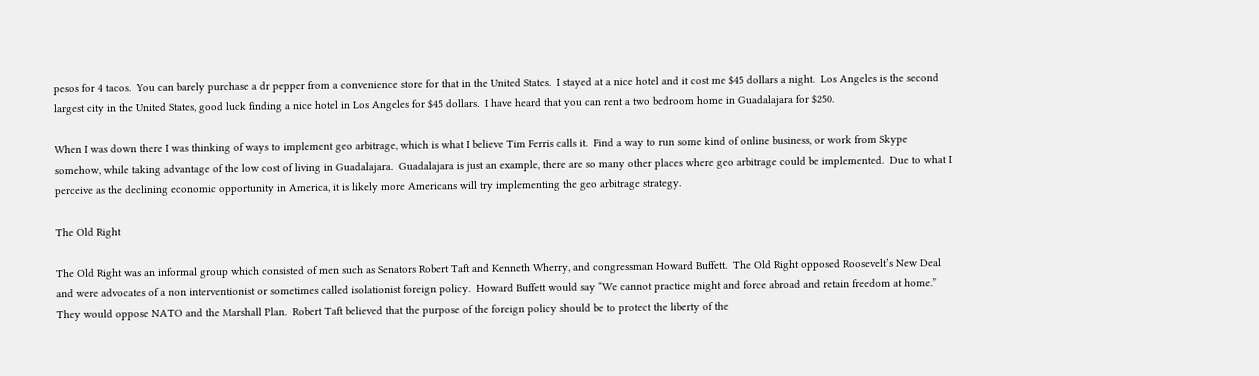pesos for 4 tacos.  You can barely purchase a dr pepper from a convenience store for that in the United States.  I stayed at a nice hotel and it cost me $45 dollars a night.  Los Angeles is the second largest city in the United States, good luck finding a nice hotel in Los Angeles for $45 dollars.  I have heard that you can rent a two bedroom home in Guadalajara for $250.

When I was down there I was thinking of ways to implement geo arbitrage, which is what I believe Tim Ferris calls it.  Find a way to run some kind of online business, or work from Skype somehow, while taking advantage of the low cost of living in Guadalajara.  Guadalajara is just an example, there are so many other places where geo arbitrage could be implemented.  Due to what I perceive as the declining economic opportunity in America, it is likely more Americans will try implementing the geo arbitrage strategy.

The Old Right

The Old Right was an informal group which consisted of men such as Senators Robert Taft and Kenneth Wherry, and congressman Howard Buffett.  The Old Right opposed Roosevelt’s New Deal and were advocates of a non interventionist or sometimes called isolationist foreign policy.  Howard Buffett would say “We cannot practice might and force abroad and retain freedom at home.”   They would oppose NATO and the Marshall Plan.  Robert Taft believed that the purpose of the foreign policy should be to protect the liberty of the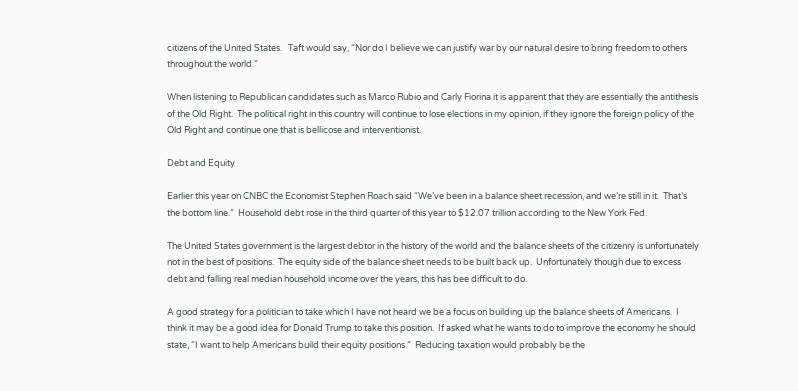citizens of the United States.   Taft would say, “Nor do I believe we can justify war by our natural desire to bring freedom to others throughout the world.”

When listening to Republican candidates such as Marco Rubio and Carly Fiorina it is apparent that they are essentially the antithesis of the Old Right.  The political right in this country will continue to lose elections in my opinion, if they ignore the foreign policy of the Old Right and continue one that is bellicose and interventionist.

Debt and Equity

Earlier this year on CNBC the Economist Stephen Roach said “We’ve been in a balance sheet recession, and we’re still in it.  That’s the bottom line.”  Household debt rose in the third quarter of this year to $12.07 trillion according to the New York Fed.

The United States government is the largest debtor in the history of the world and the balance sheets of the citizenry is unfortunately not in the best of positions.  The equity side of the balance sheet needs to be built back up.  Unfortunately though due to excess debt and falling real median household income over the years, this has bee difficult to do.

A good strategy for a politician to take which I have not heard we be a focus on building up the balance sheets of Americans.  I think it may be a good idea for Donald Trump to take this position.  If asked what he wants to do to improve the economy he should state, “I want to help Americans build their equity positions.”  Reducing taxation would probably be the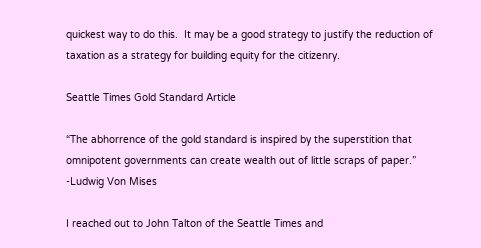quickest way to do this.  It may be a good strategy to justify the reduction of taxation as a strategy for building equity for the citizenry.

Seattle Times Gold Standard Article

“The abhorrence of the gold standard is inspired by the superstition that omnipotent governments can create wealth out of little scraps of paper.” -Ludwig Von Mises

I reached out to John Talton of the Seattle Times and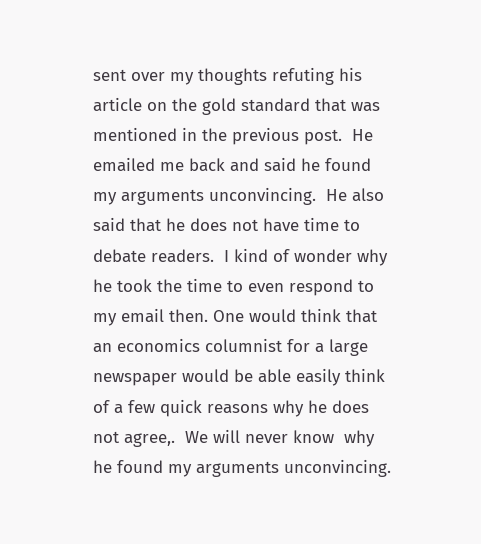sent over my thoughts refuting his article on the gold standard that was mentioned in the previous post.  He emailed me back and said he found my arguments unconvincing.  He also said that he does not have time to debate readers.  I kind of wonder why he took the time to even respond to my email then. One would think that an economics columnist for a large newspaper would be able easily think of a few quick reasons why he does not agree,.  We will never know  why he found my arguments unconvincing.